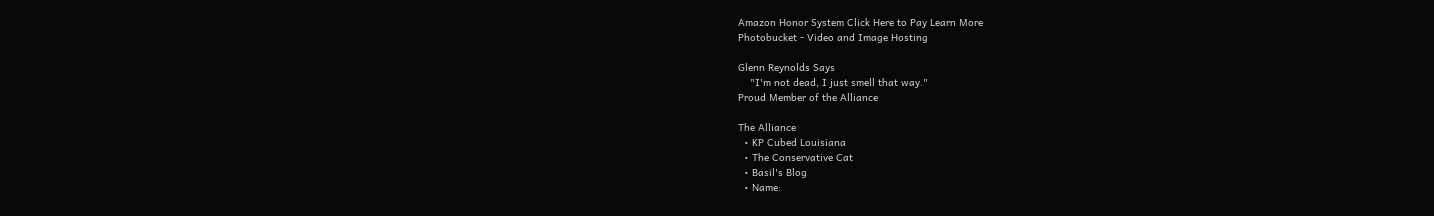Amazon Honor System Click Here to Pay Learn More
Photobucket - Video and Image Hosting

Glenn Reynolds Says
    "I'm not dead, I just smell that way."
Proud Member of the Alliance

The Alliance
  • KP Cubed Louisiana
  • The Conservative Cat
  • Basil's Blog
  • Name: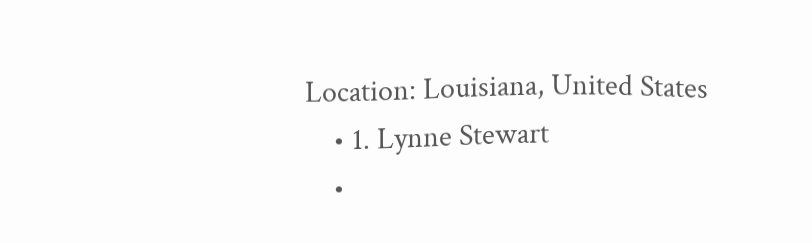Location: Louisiana, United States
    • 1. Lynne Stewart
    •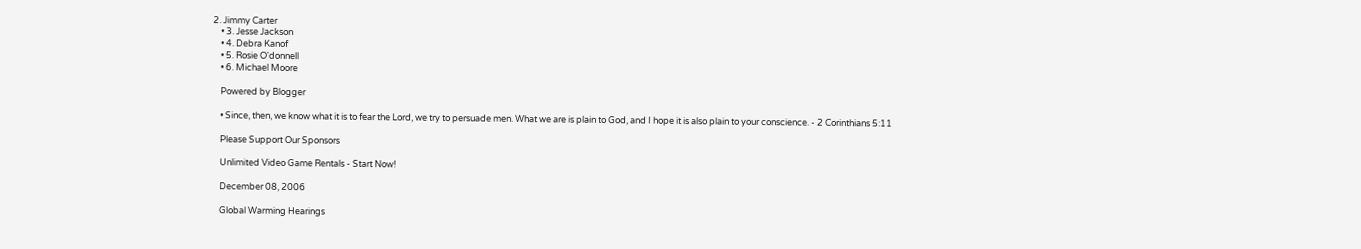2. Jimmy Carter
    • 3. Jesse Jackson
    • 4. Debra Kanof
    • 5. Rosie O'donnell
    • 6. Michael Moore

    Powered by Blogger

    • Since, then, we know what it is to fear the Lord, we try to persuade men. What we are is plain to God, and I hope it is also plain to your conscience. - 2 Corinthians 5:11

    Please Support Our Sponsors

    Unlimited Video Game Rentals - Start Now!

    December 08, 2006

    Global Warming Hearings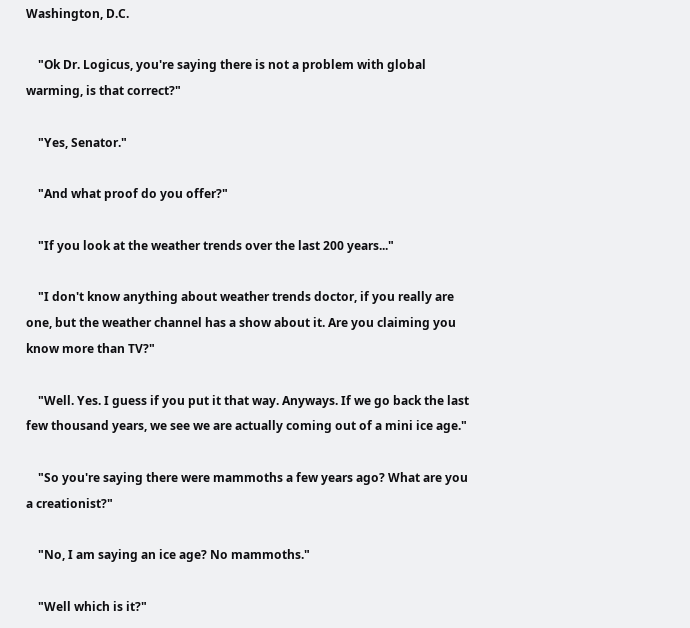Washington, D.C.

    "Ok Dr. Logicus, you're saying there is not a problem with global warming, is that correct?"

    "Yes, Senator."

    "And what proof do you offer?"

    "If you look at the weather trends over the last 200 years..."

    "I don't know anything about weather trends doctor, if you really are one, but the weather channel has a show about it. Are you claiming you know more than TV?"

    "Well. Yes. I guess if you put it that way. Anyways. If we go back the last few thousand years, we see we are actually coming out of a mini ice age."

    "So you're saying there were mammoths a few years ago? What are you a creationist?"

    "No, I am saying an ice age? No mammoths."

    "Well which is it?"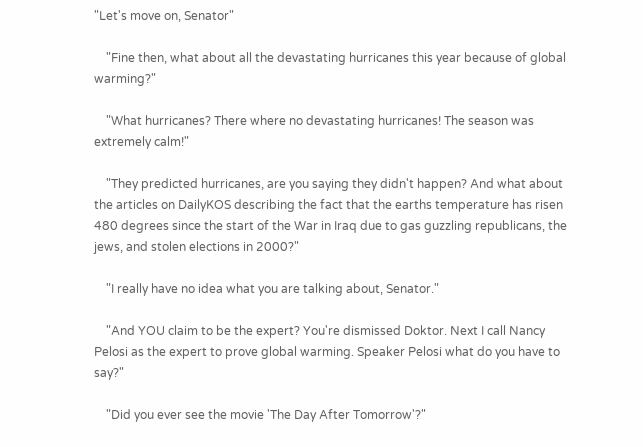"Let's move on, Senator"

    "Fine then, what about all the devastating hurricanes this year because of global warming?"

    "What hurricanes? There where no devastating hurricanes! The season was extremely calm!"

    "They predicted hurricanes, are you saying they didn't happen? And what about the articles on DailyKOS describing the fact that the earths temperature has risen 480 degrees since the start of the War in Iraq due to gas guzzling republicans, the jews, and stolen elections in 2000?"

    "I really have no idea what you are talking about, Senator."

    "And YOU claim to be the expert? You're dismissed Doktor. Next I call Nancy Pelosi as the expert to prove global warming. Speaker Pelosi what do you have to say?"

    "Did you ever see the movie 'The Day After Tomorrow'?"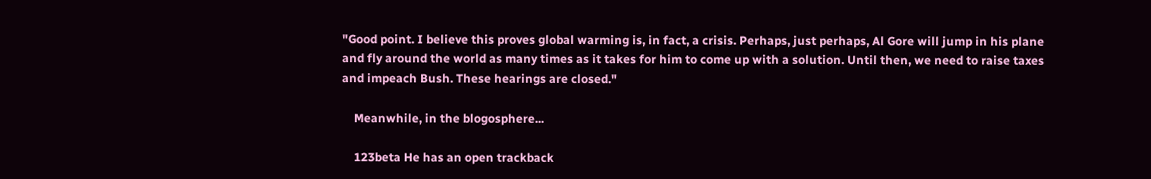"Good point. I believe this proves global warming is, in fact, a crisis. Perhaps, just perhaps, Al Gore will jump in his plane and fly around the world as many times as it takes for him to come up with a solution. Until then, we need to raise taxes and impeach Bush. These hearings are closed."

    Meanwhile, in the blogosphere...

    123beta He has an open trackback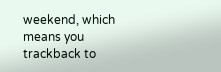weekend, which means you trackback to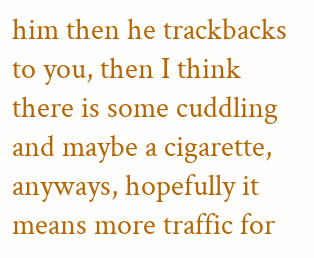him then he trackbacks to you, then I think there is some cuddling and maybe a cigarette, anyways, hopefully it means more traffic for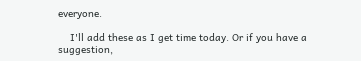everyone.

    I'll add these as I get time today. Or if you have a suggestion,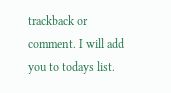trackback or comment. I will add you to todays list.